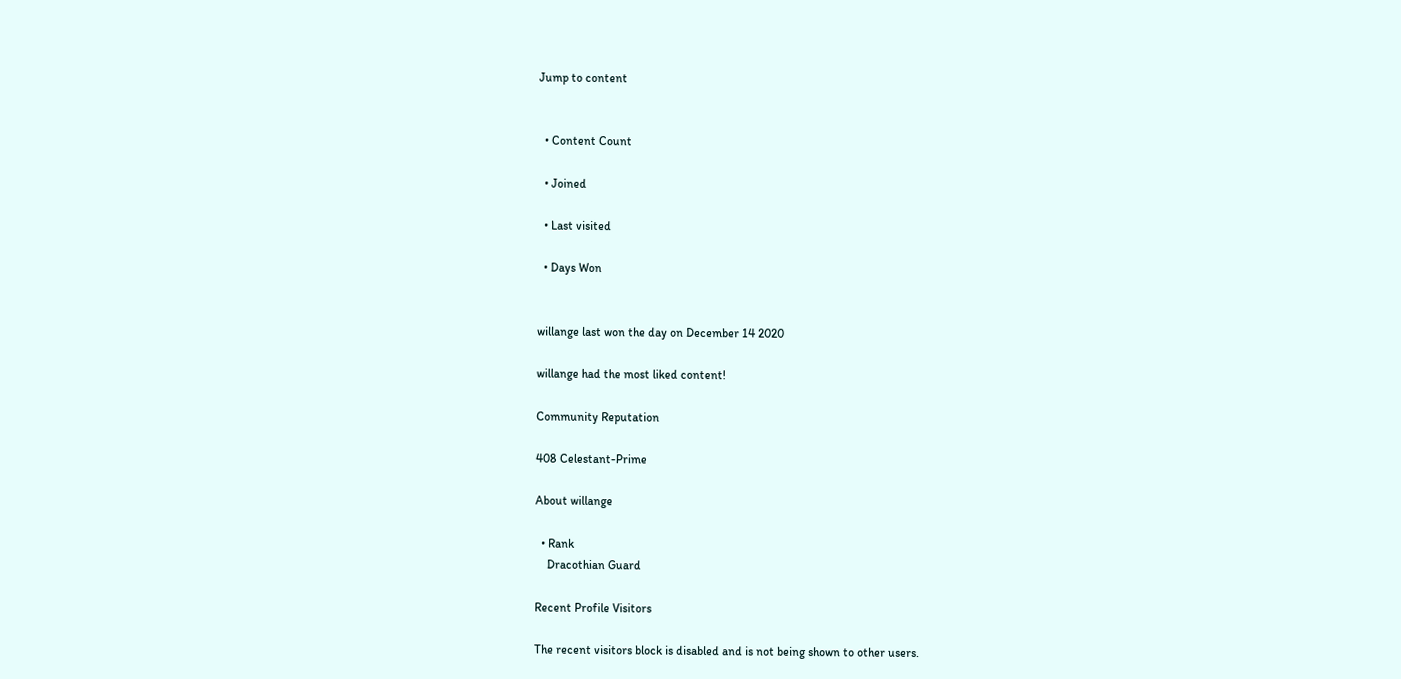Jump to content


  • Content Count

  • Joined

  • Last visited

  • Days Won


willange last won the day on December 14 2020

willange had the most liked content!

Community Reputation

408 Celestant-Prime

About willange

  • Rank
    Dracothian Guard

Recent Profile Visitors

The recent visitors block is disabled and is not being shown to other users.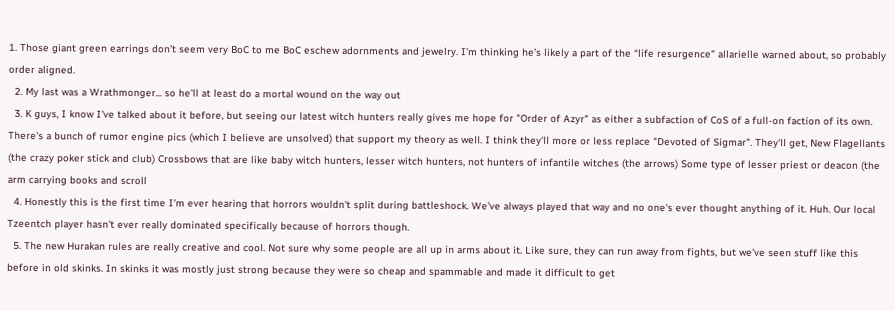1. Those giant green earrings don’t seem very BoC to me BoC eschew adornments and jewelry. I’m thinking he’s likely a part of the “life resurgence” allarielle warned about, so probably order aligned.
  2. My last was a Wrathmonger... so he'll at least do a mortal wound on the way out
  3. K guys, I know I've talked about it before, but seeing our latest witch hunters really gives me hope for "Order of Azyr" as either a subfaction of CoS of a full-on faction of its own. There's a bunch of rumor engine pics (which I believe are unsolved) that support my theory as well. I think they'll more or less replace "Devoted of Sigmar". They'll get, New Flagellants (the crazy poker stick and club) Crossbows that are like baby witch hunters, lesser witch hunters, not hunters of infantile witches (the arrows) Some type of lesser priest or deacon (the arm carrying books and scroll
  4. Honestly this is the first time I'm ever hearing that horrors wouldn't split during battleshock. We've always played that way and no one's ever thought anything of it. Huh. Our local Tzeentch player hasn't ever really dominated specifically because of horrors though.
  5. The new Hurakan rules are really creative and cool. Not sure why some people are all up in arms about it. Like sure, they can run away from fights, but we've seen stuff like this before in old skinks. In skinks it was mostly just strong because they were so cheap and spammable and made it difficult to get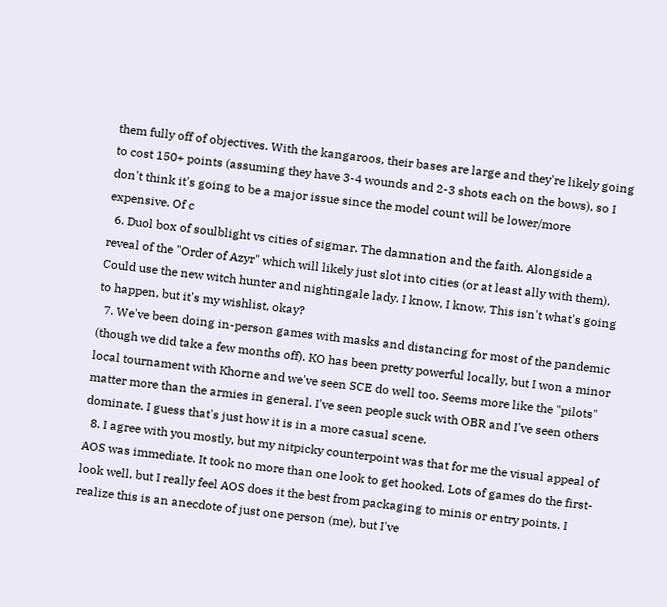them fully off of objectives. With the kangaroos, their bases are large and they're likely going to cost 150+ points (assuming they have 3-4 wounds and 2-3 shots each on the bows), so I don't think it's going to be a major issue since the model count will be lower/more expensive. Of c
  6. Duol box of soulblight vs cities of sigmar. The damnation and the faith. Alongside a reveal of the "Order of Azyr" which will likely just slot into cities (or at least ally with them). Could use the new witch hunter and nightingale lady. I know, I know. This isn't what's going to happen, but it's my wishlist, okay?
  7. We've been doing in-person games with masks and distancing for most of the pandemic (though we did take a few months off). KO has been pretty powerful locally, but I won a minor local tournament with Khorne and we've seen SCE do well too. Seems more like the "pilots" matter more than the armies in general. I've seen people suck with OBR and I've seen others dominate. I guess that's just how it is in a more casual scene.
  8. I agree with you mostly, but my nitpicky counterpoint was that for me the visual appeal of AOS was immediate. It took no more than one look to get hooked. Lots of games do the first-look well, but I really feel AOS does it the best from packaging to minis or entry points. I realize this is an anecdote of just one person (me), but I've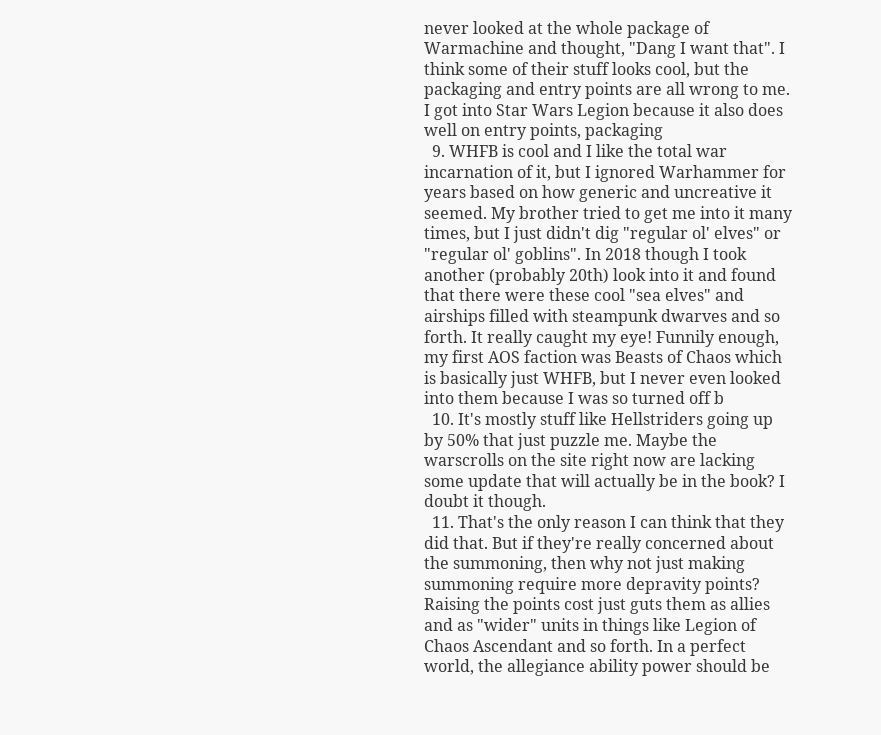never looked at the whole package of Warmachine and thought, "Dang I want that". I think some of their stuff looks cool, but the packaging and entry points are all wrong to me. I got into Star Wars Legion because it also does well on entry points, packaging
  9. WHFB is cool and I like the total war incarnation of it, but I ignored Warhammer for years based on how generic and uncreative it seemed. My brother tried to get me into it many times, but I just didn't dig "regular ol' elves" or "regular ol' goblins". In 2018 though I took another (probably 20th) look into it and found that there were these cool "sea elves" and airships filled with steampunk dwarves and so forth. It really caught my eye! Funnily enough, my first AOS faction was Beasts of Chaos which is basically just WHFB, but I never even looked into them because I was so turned off b
  10. It's mostly stuff like Hellstriders going up by 50% that just puzzle me. Maybe the warscrolls on the site right now are lacking some update that will actually be in the book? I doubt it though.
  11. That's the only reason I can think that they did that. But if they're really concerned about the summoning, then why not just making summoning require more depravity points? Raising the points cost just guts them as allies and as "wider" units in things like Legion of Chaos Ascendant and so forth. In a perfect world, the allegiance ability power should be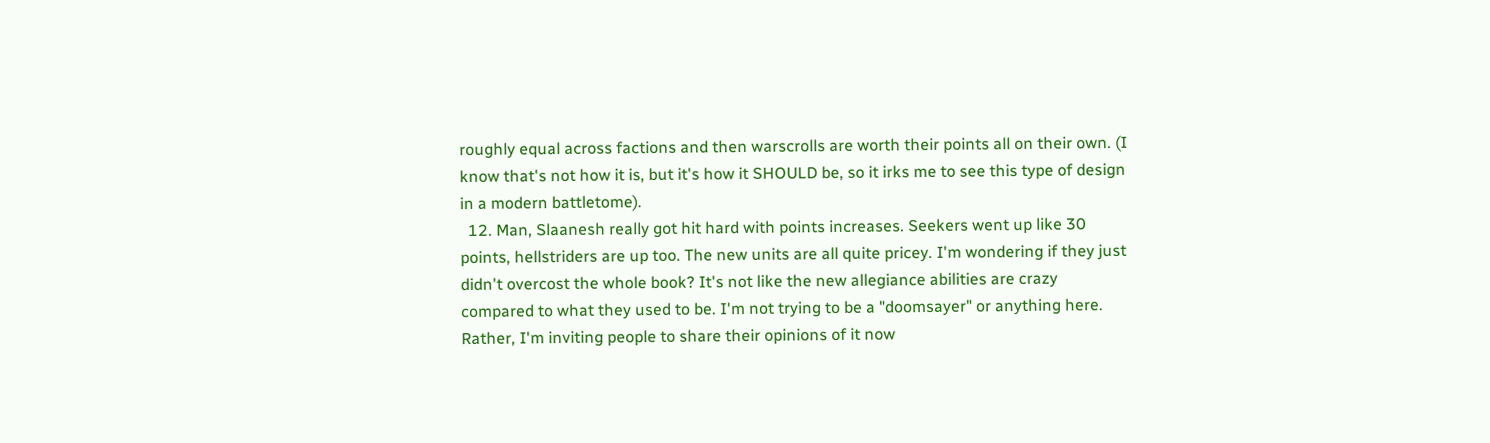roughly equal across factions and then warscrolls are worth their points all on their own. (I know that's not how it is, but it's how it SHOULD be, so it irks me to see this type of design in a modern battletome).
  12. Man, Slaanesh really got hit hard with points increases. Seekers went up like 30 points, hellstriders are up too. The new units are all quite pricey. I'm wondering if they just didn't overcost the whole book? It's not like the new allegiance abilities are crazy compared to what they used to be. I'm not trying to be a "doomsayer" or anything here. Rather, I'm inviting people to share their opinions of it now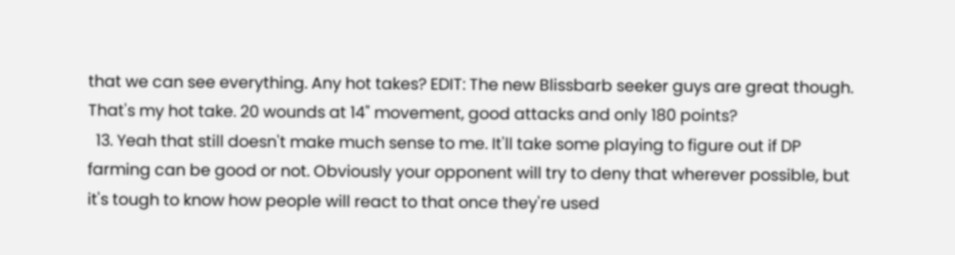that we can see everything. Any hot takes? EDIT: The new Blissbarb seeker guys are great though. That's my hot take. 20 wounds at 14" movement, good attacks and only 180 points?
  13. Yeah that still doesn't make much sense to me. It'll take some playing to figure out if DP farming can be good or not. Obviously your opponent will try to deny that wherever possible, but it's tough to know how people will react to that once they're used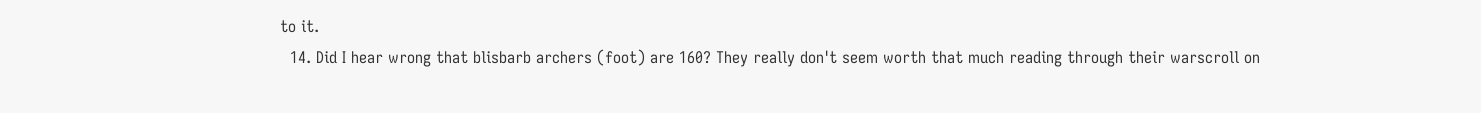to it.
  14. Did I hear wrong that blisbarb archers (foot) are 160? They really don't seem worth that much reading through their warscroll on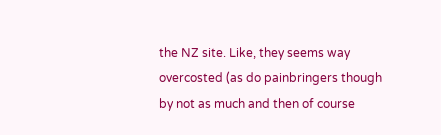the NZ site. Like, they seems way overcosted (as do painbringers though by not as much and then of course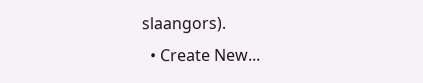slaangors).
  • Create New...